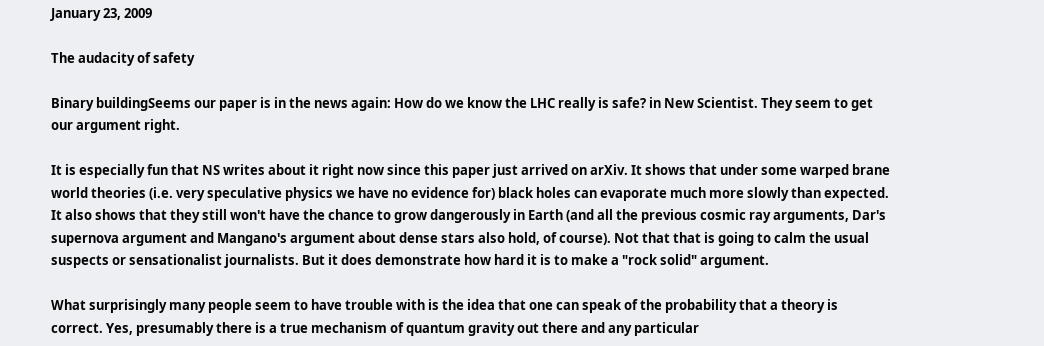January 23, 2009

The audacity of safety

Binary buildingSeems our paper is in the news again: How do we know the LHC really is safe? in New Scientist. They seem to get our argument right.

It is especially fun that NS writes about it right now since this paper just arrived on arXiv. It shows that under some warped brane world theories (i.e. very speculative physics we have no evidence for) black holes can evaporate much more slowly than expected. It also shows that they still won't have the chance to grow dangerously in Earth (and all the previous cosmic ray arguments, Dar's supernova argument and Mangano's argument about dense stars also hold, of course). Not that that is going to calm the usual suspects or sensationalist journalists. But it does demonstrate how hard it is to make a "rock solid" argument.

What surprisingly many people seem to have trouble with is the idea that one can speak of the probability that a theory is correct. Yes, presumably there is a true mechanism of quantum gravity out there and any particular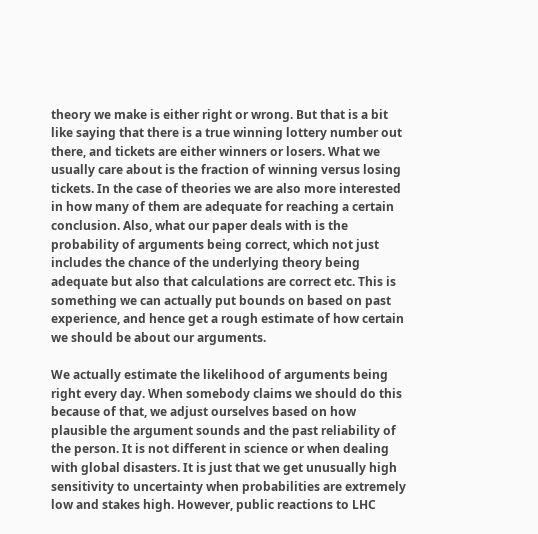theory we make is either right or wrong. But that is a bit like saying that there is a true winning lottery number out there, and tickets are either winners or losers. What we usually care about is the fraction of winning versus losing tickets. In the case of theories we are also more interested in how many of them are adequate for reaching a certain conclusion. Also, what our paper deals with is the probability of arguments being correct, which not just includes the chance of the underlying theory being adequate but also that calculations are correct etc. This is something we can actually put bounds on based on past experience, and hence get a rough estimate of how certain we should be about our arguments.

We actually estimate the likelihood of arguments being right every day. When somebody claims we should do this because of that, we adjust ourselves based on how plausible the argument sounds and the past reliability of the person. It is not different in science or when dealing with global disasters. It is just that we get unusually high sensitivity to uncertainty when probabilities are extremely low and stakes high. However, public reactions to LHC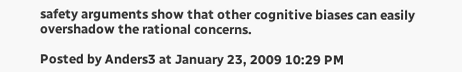safety arguments show that other cognitive biases can easily overshadow the rational concerns.

Posted by Anders3 at January 23, 2009 10:29 PM